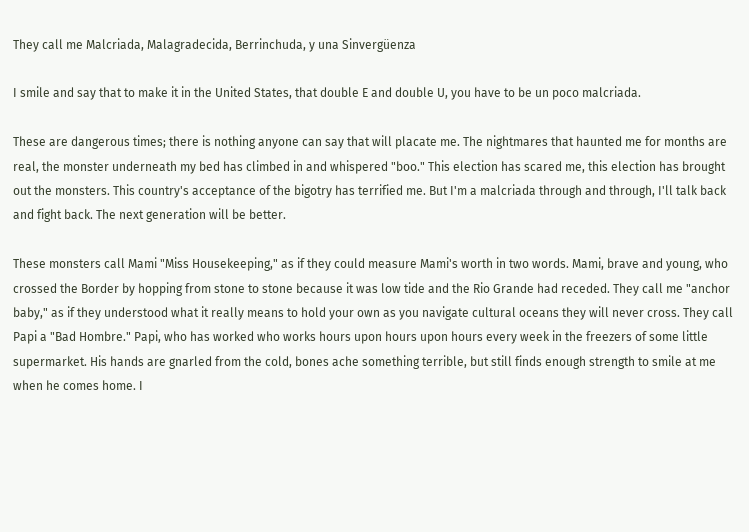They call me Malcriada, Malagradecida, Berrinchuda, y una Sinvergüenza

I smile and say that to make it in the United States, that double E and double U, you have to be un poco malcriada.

These are dangerous times; there is nothing anyone can say that will placate me. The nightmares that haunted me for months are real, the monster underneath my bed has climbed in and whispered "boo." This election has scared me, this election has brought out the monsters. This country's acceptance of the bigotry has terrified me. But I'm a malcriada through and through, I'll talk back and fight back. The next generation will be better.

These monsters call Mami "Miss Housekeeping," as if they could measure Mami's worth in two words. Mami, brave and young, who crossed the Border by hopping from stone to stone because it was low tide and the Rio Grande had receded. They call me "anchor baby," as if they understood what it really means to hold your own as you navigate cultural oceans they will never cross. They call Papi a "Bad Hombre." Papi, who has worked who works hours upon hours upon hours every week in the freezers of some little supermarket. His hands are gnarled from the cold, bones ache something terrible, but still finds enough strength to smile at me when he comes home. I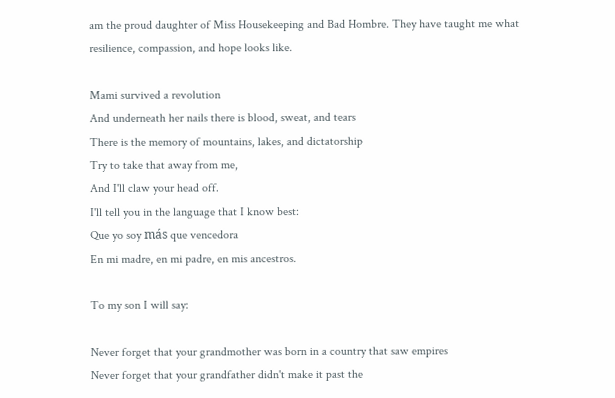am the proud daughter of Miss Housekeeping and Bad Hombre. They have taught me what resilience, compassion, and hope looks like.

Mami survived a revolution
And underneath her nails there is blood, sweat, and tears
There is the memory of mountains, lakes, and dictatorship
Try to take that away from me,
And I'll claw your head off.
I'll tell you in the language that I know best:
Que yo soy más que vencedora
En mi madre, en mi padre, en mis ancestros.

To my son I will say:

Never forget that your grandmother was born in a country that saw empires
Never forget that your grandfather didn't make it past the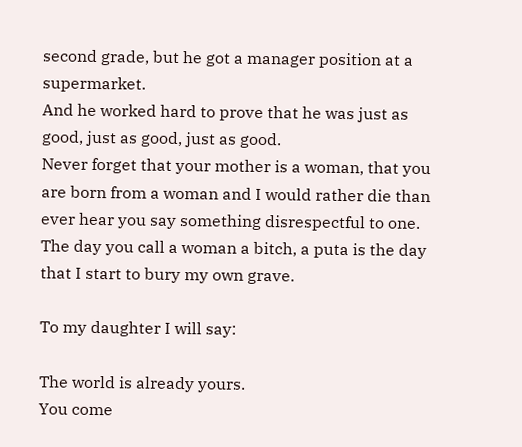second grade, but he got a manager position at a supermarket.
And he worked hard to prove that he was just as good, just as good, just as good.
Never forget that your mother is a woman, that you are born from a woman and I would rather die than ever hear you say something disrespectful to one.
The day you call a woman a bitch, a puta is the day that I start to bury my own grave.

To my daughter I will say:

The world is already yours.
You come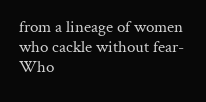from a lineage of women who cackle without fear-
Who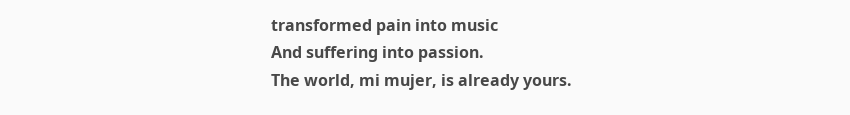transformed pain into music
And suffering into passion.
The world, mi mujer, is already yours.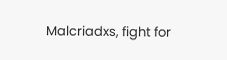Malcriadxs, fight for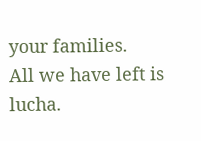your families.
All we have left is lucha.